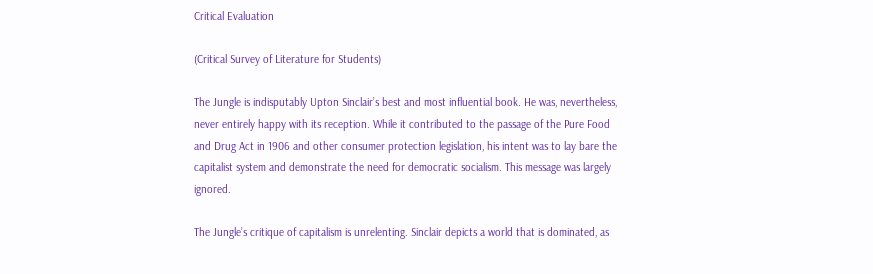Critical Evaluation

(Critical Survey of Literature for Students)

The Jungle is indisputably Upton Sinclair’s best and most influential book. He was, nevertheless, never entirely happy with its reception. While it contributed to the passage of the Pure Food and Drug Act in 1906 and other consumer protection legislation, his intent was to lay bare the capitalist system and demonstrate the need for democratic socialism. This message was largely ignored.

The Jungle’s critique of capitalism is unrelenting. Sinclair depicts a world that is dominated, as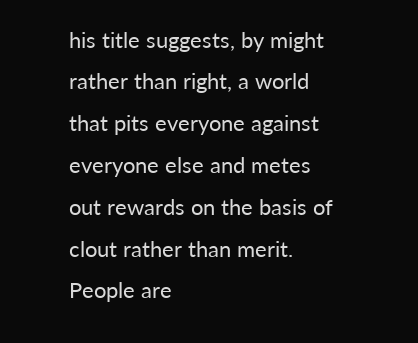his title suggests, by might rather than right, a world that pits everyone against everyone else and metes out rewards on the basis of clout rather than merit. People are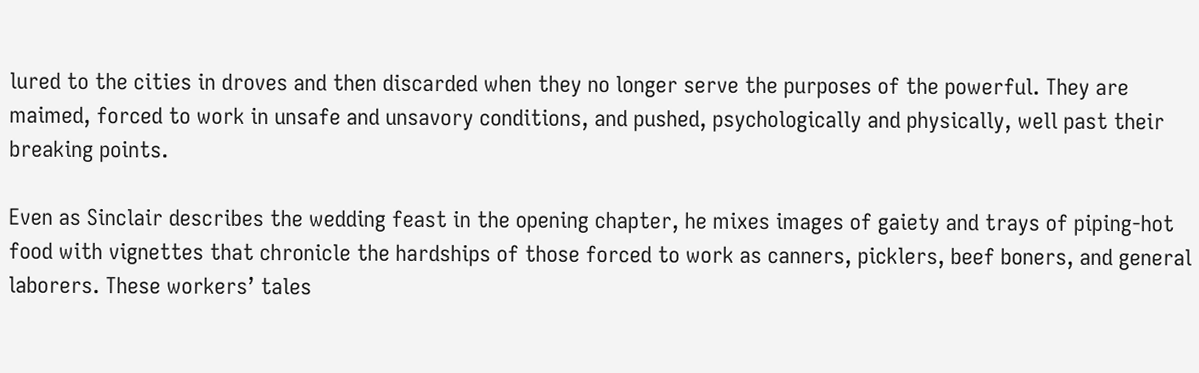lured to the cities in droves and then discarded when they no longer serve the purposes of the powerful. They are maimed, forced to work in unsafe and unsavory conditions, and pushed, psychologically and physically, well past their breaking points.

Even as Sinclair describes the wedding feast in the opening chapter, he mixes images of gaiety and trays of piping-hot food with vignettes that chronicle the hardships of those forced to work as canners, picklers, beef boners, and general laborers. These workers’ tales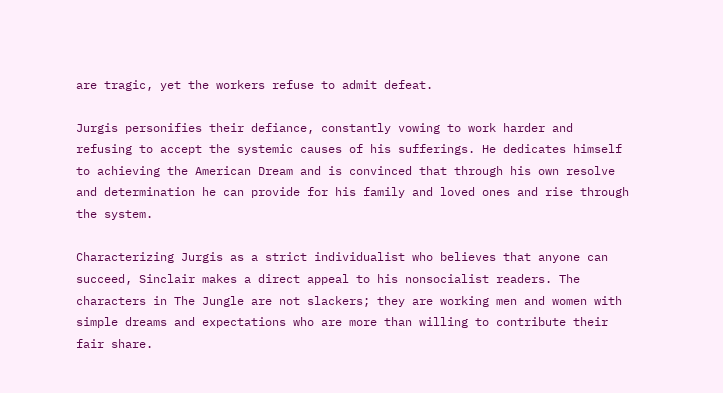are tragic, yet the workers refuse to admit defeat.

Jurgis personifies their defiance, constantly vowing to work harder and refusing to accept the systemic causes of his sufferings. He dedicates himself to achieving the American Dream and is convinced that through his own resolve and determination he can provide for his family and loved ones and rise through the system.

Characterizing Jurgis as a strict individualist who believes that anyone can succeed, Sinclair makes a direct appeal to his nonsocialist readers. The characters in The Jungle are not slackers; they are working men and women with simple dreams and expectations who are more than willing to contribute their fair share.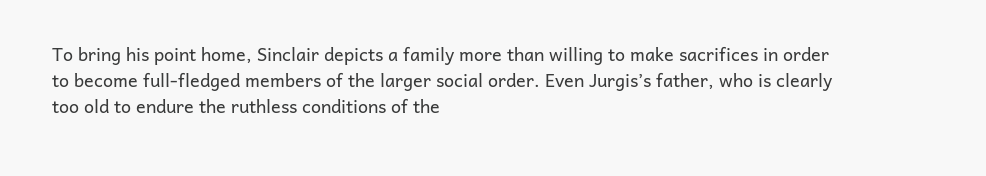To bring his point home, Sinclair depicts a family more than willing to make sacrifices in order to become full-fledged members of the larger social order. Even Jurgis’s father, who is clearly too old to endure the ruthless conditions of the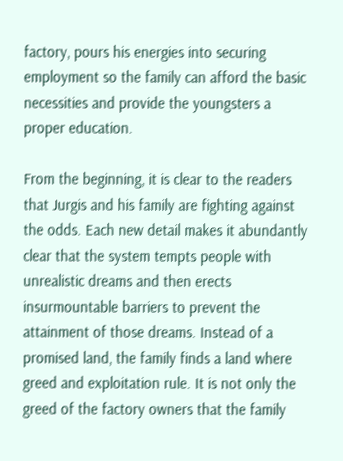factory, pours his energies into securing employment so the family can afford the basic necessities and provide the youngsters a proper education.

From the beginning, it is clear to the readers that Jurgis and his family are fighting against the odds. Each new detail makes it abundantly clear that the system tempts people with unrealistic dreams and then erects insurmountable barriers to prevent the attainment of those dreams. Instead of a promised land, the family finds a land where greed and exploitation rule. It is not only the greed of the factory owners that the family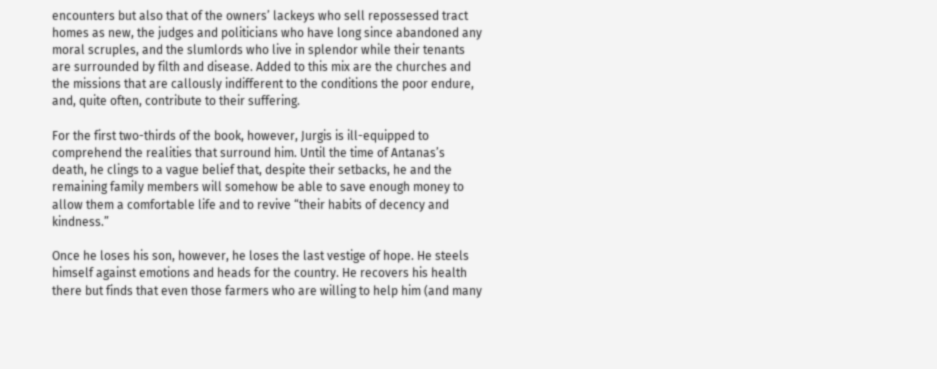encounters but also that of the owners’ lackeys who sell repossessed tract homes as new, the judges and politicians who have long since abandoned any moral scruples, and the slumlords who live in splendor while their tenants are surrounded by filth and disease. Added to this mix are the churches and the missions that are callously indifferent to the conditions the poor endure, and, quite often, contribute to their suffering.

For the first two-thirds of the book, however, Jurgis is ill-equipped to comprehend the realities that surround him. Until the time of Antanas’s death, he clings to a vague belief that, despite their setbacks, he and the remaining family members will somehow be able to save enough money to allow them a comfortable life and to revive “their habits of decency and kindness.”

Once he loses his son, however, he loses the last vestige of hope. He steels himself against emotions and heads for the country. He recovers his health there but finds that even those farmers who are willing to help him (and many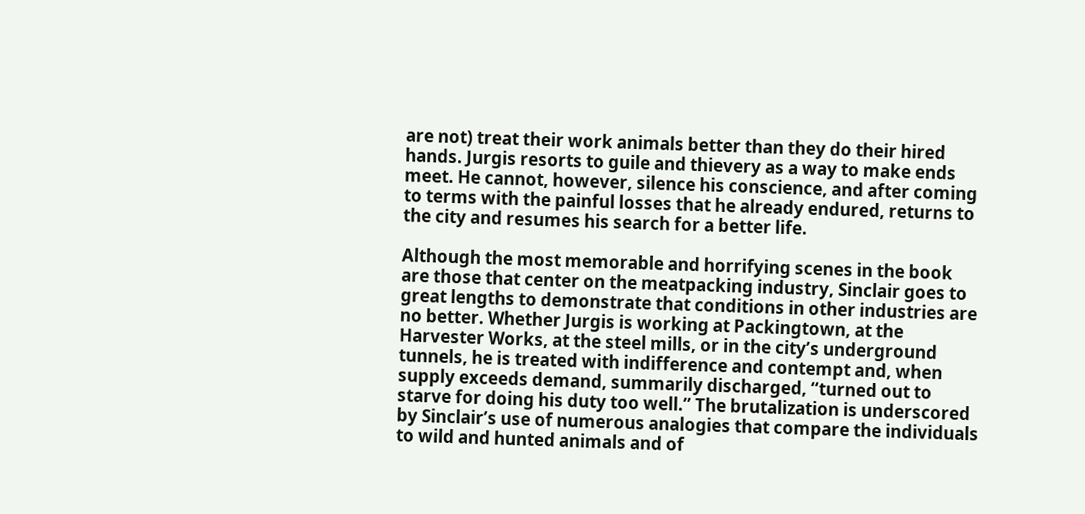are not) treat their work animals better than they do their hired hands. Jurgis resorts to guile and thievery as a way to make ends meet. He cannot, however, silence his conscience, and after coming to terms with the painful losses that he already endured, returns to the city and resumes his search for a better life.

Although the most memorable and horrifying scenes in the book are those that center on the meatpacking industry, Sinclair goes to great lengths to demonstrate that conditions in other industries are no better. Whether Jurgis is working at Packingtown, at the Harvester Works, at the steel mills, or in the city’s underground tunnels, he is treated with indifference and contempt and, when supply exceeds demand, summarily discharged, “turned out to starve for doing his duty too well.” The brutalization is underscored by Sinclair’s use of numerous analogies that compare the individuals to wild and hunted animals and of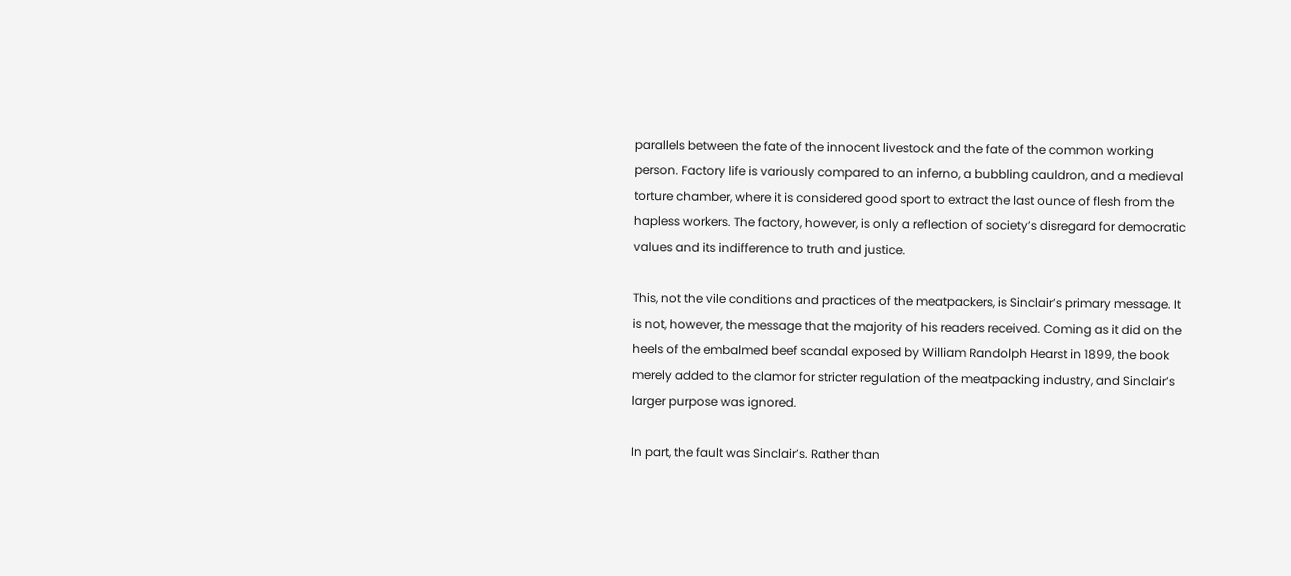parallels between the fate of the innocent livestock and the fate of the common working person. Factory life is variously compared to an inferno, a bubbling cauldron, and a medieval torture chamber, where it is considered good sport to extract the last ounce of flesh from the hapless workers. The factory, however, is only a reflection of society’s disregard for democratic values and its indifference to truth and justice.

This, not the vile conditions and practices of the meatpackers, is Sinclair’s primary message. It is not, however, the message that the majority of his readers received. Coming as it did on the heels of the embalmed beef scandal exposed by William Randolph Hearst in 1899, the book merely added to the clamor for stricter regulation of the meatpacking industry, and Sinclair’s larger purpose was ignored.

In part, the fault was Sinclair’s. Rather than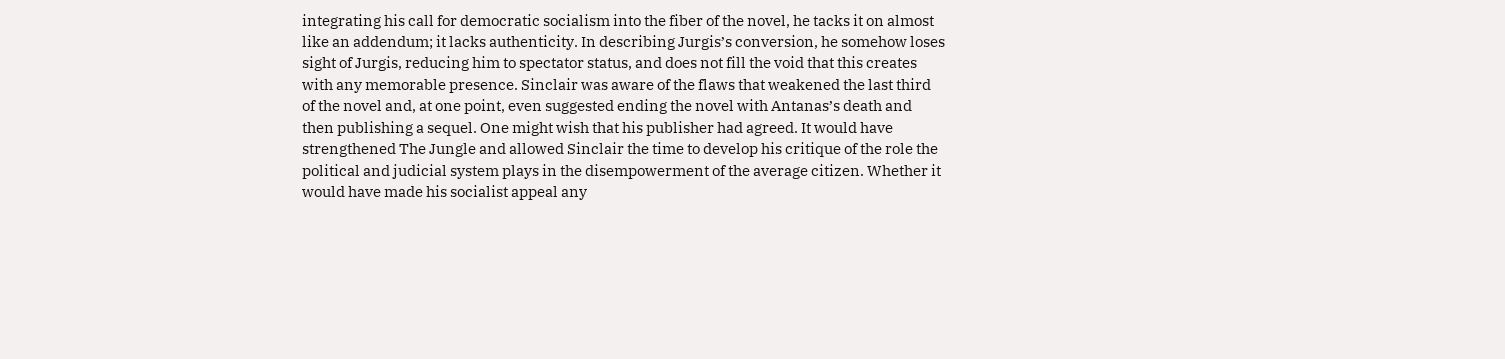integrating his call for democratic socialism into the fiber of the novel, he tacks it on almost like an addendum; it lacks authenticity. In describing Jurgis’s conversion, he somehow loses sight of Jurgis, reducing him to spectator status, and does not fill the void that this creates with any memorable presence. Sinclair was aware of the flaws that weakened the last third of the novel and, at one point, even suggested ending the novel with Antanas’s death and then publishing a sequel. One might wish that his publisher had agreed. It would have strengthened The Jungle and allowed Sinclair the time to develop his critique of the role the political and judicial system plays in the disempowerment of the average citizen. Whether it would have made his socialist appeal any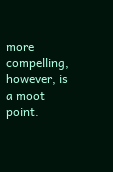more compelling, however, is a moot point.